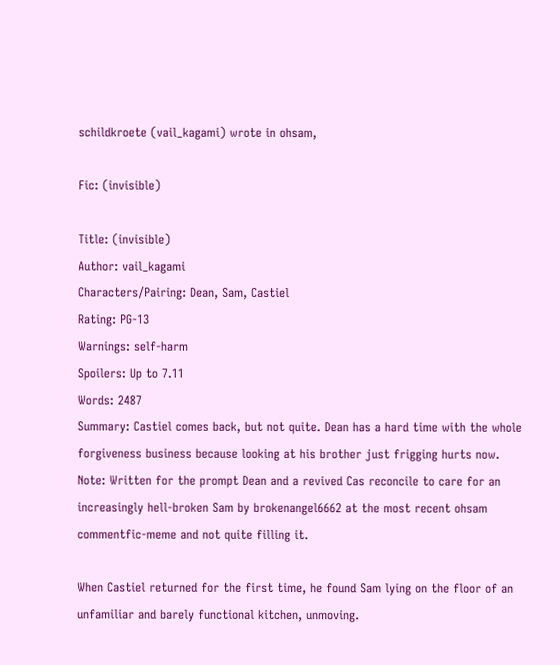schildkroete (vail_kagami) wrote in ohsam,

Fic: (invisible)

Title: (invisible)
Author: vail_kagami
Characters/Pairing: Dean, Sam, Castiel
Rating: PG-13
Warnings: self-harm
Spoilers: Up to 7.11
Words: 2487
Summary: Castiel comes back, but not quite. Dean has a hard time with the whole forgiveness business because looking at his brother just frigging hurts now.
Note: Written for the prompt Dean and a revived Cas reconcile to care for an increasingly hell-broken Sam by brokenangel6662 at the most recent ohsam commentfic-meme and not quite filling it.

When Castiel returned for the first time, he found Sam lying on the floor of an unfamiliar and barely functional kitchen, unmoving.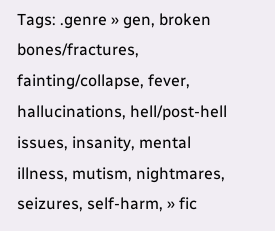Tags: .genre » gen, broken bones/fractures, fainting/collapse, fever, hallucinations, hell/post-hell issues, insanity, mental illness, mutism, nightmares, seizures, self-harm, » fic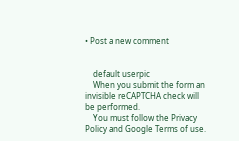• Post a new comment


    default userpic
    When you submit the form an invisible reCAPTCHA check will be performed.
    You must follow the Privacy Policy and Google Terms of use.